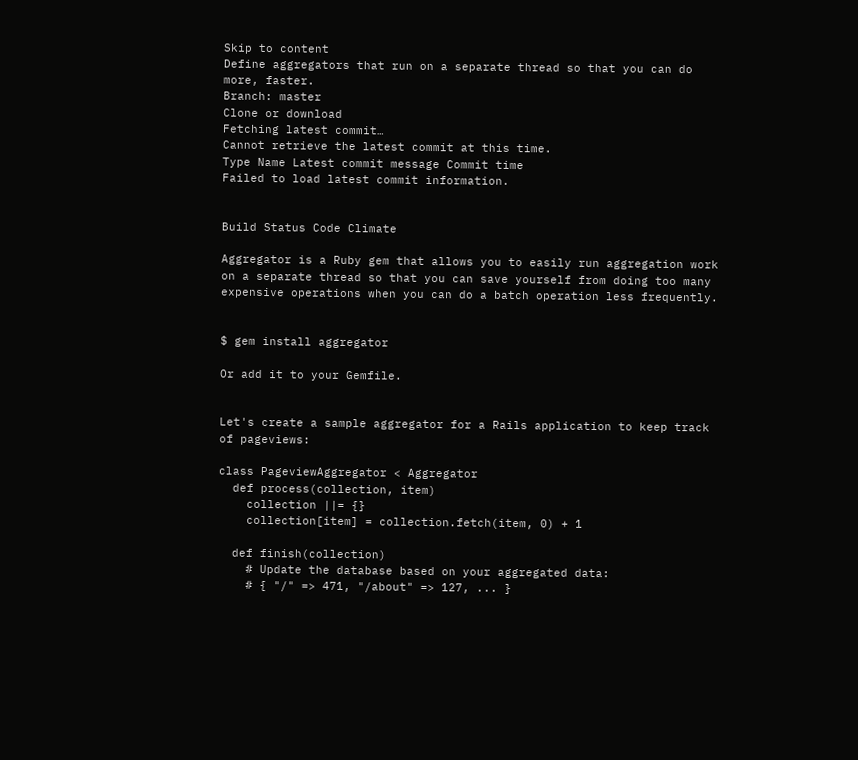Skip to content
Define aggregators that run on a separate thread so that you can do more, faster.
Branch: master
Clone or download
Fetching latest commit…
Cannot retrieve the latest commit at this time.
Type Name Latest commit message Commit time
Failed to load latest commit information.


Build Status Code Climate

Aggregator is a Ruby gem that allows you to easily run aggregation work on a separate thread so that you can save yourself from doing too many expensive operations when you can do a batch operation less frequently.


$ gem install aggregator

Or add it to your Gemfile.


Let's create a sample aggregator for a Rails application to keep track of pageviews:

class PageviewAggregator < Aggregator
  def process(collection, item)
    collection ||= {}
    collection[item] = collection.fetch(item, 0) + 1

  def finish(collection)
    # Update the database based on your aggregated data:
    # { "/" => 471, "/about" => 127, ... }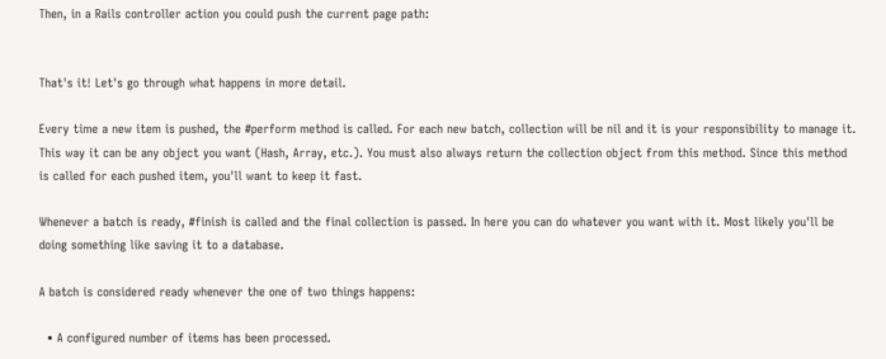Then, in a Rails controller action you could push the current page path:


That's it! Let's go through what happens in more detail.

Every time a new item is pushed, the #perform method is called. For each new batch, collection will be nil and it is your responsibility to manage it. This way it can be any object you want (Hash, Array, etc.). You must also always return the collection object from this method. Since this method is called for each pushed item, you'll want to keep it fast.

Whenever a batch is ready, #finish is called and the final collection is passed. In here you can do whatever you want with it. Most likely you'll be doing something like saving it to a database.

A batch is considered ready whenever the one of two things happens:

  • A configured number of items has been processed.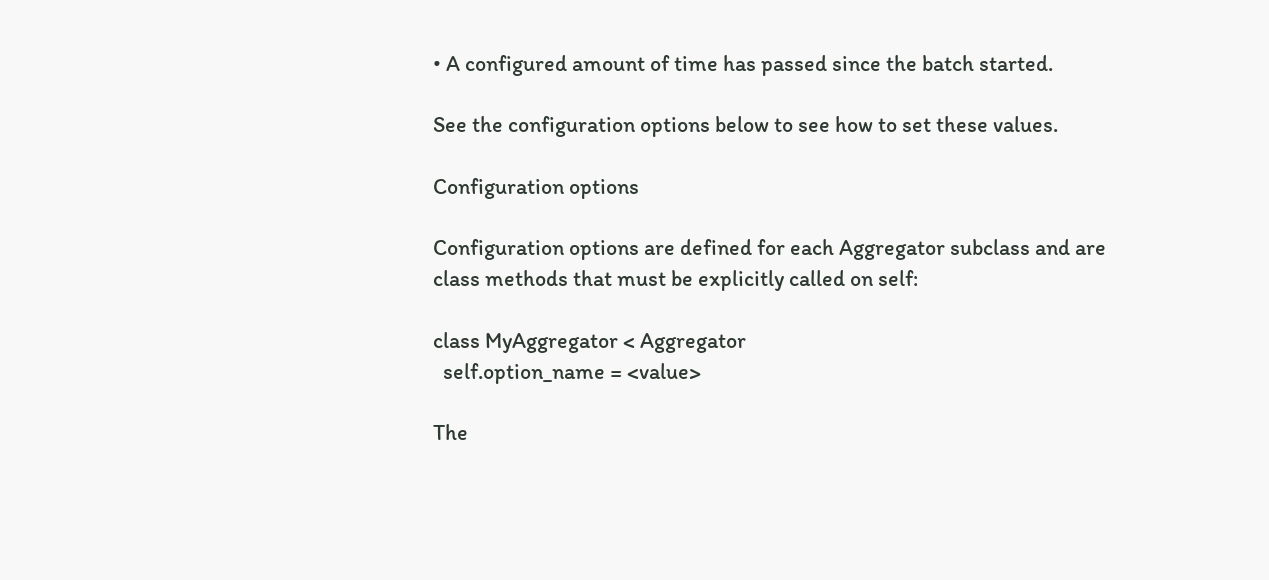• A configured amount of time has passed since the batch started.

See the configuration options below to see how to set these values.

Configuration options

Configuration options are defined for each Aggregator subclass and are class methods that must be explicitly called on self:

class MyAggregator < Aggregator
  self.option_name = <value>

The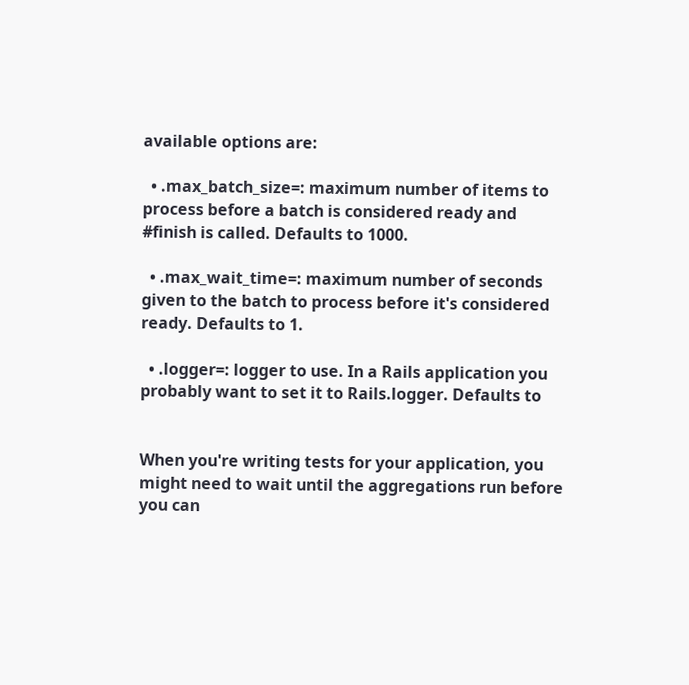available options are:

  • .max_batch_size=: maximum number of items to process before a batch is considered ready and #finish is called. Defaults to 1000.

  • .max_wait_time=: maximum number of seconds given to the batch to process before it's considered ready. Defaults to 1.

  • .logger=: logger to use. In a Rails application you probably want to set it to Rails.logger. Defaults to


When you're writing tests for your application, you might need to wait until the aggregations run before you can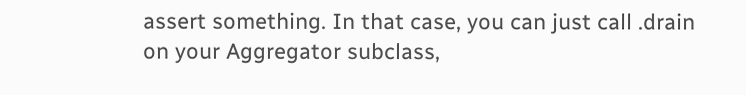assert something. In that case, you can just call .drain on your Aggregator subclass,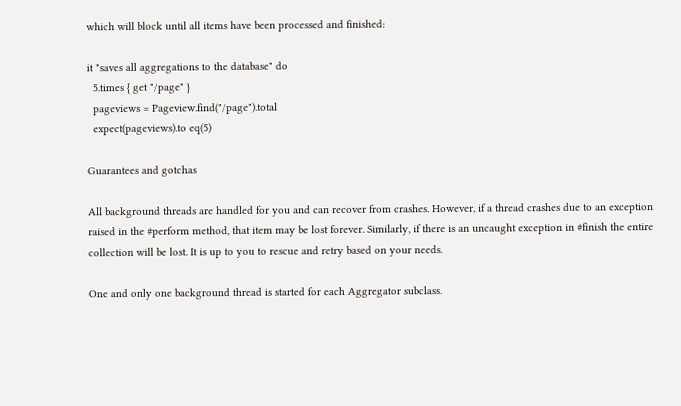which will block until all items have been processed and finished:

it "saves all aggregations to the database" do
  5.times { get "/page" }
  pageviews = Pageview.find("/page").total
  expect(pageviews).to eq(5)

Guarantees and gotchas

All background threads are handled for you and can recover from crashes. However, if a thread crashes due to an exception raised in the #perform method, that item may be lost forever. Similarly, if there is an uncaught exception in #finish the entire collection will be lost. It is up to you to rescue and retry based on your needs.

One and only one background thread is started for each Aggregator subclass.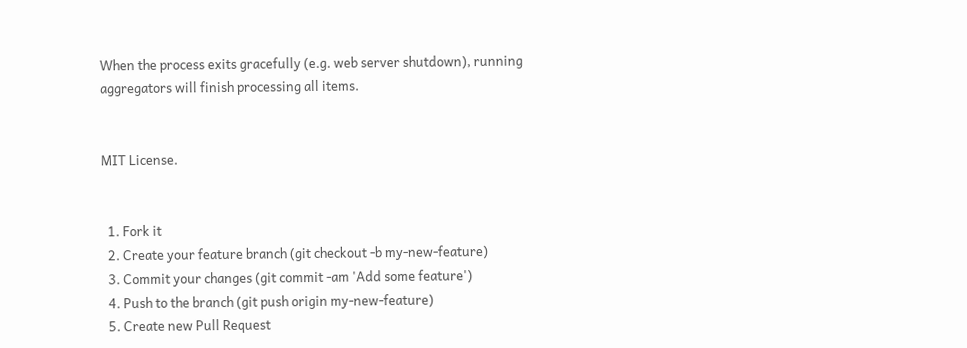When the process exits gracefully (e.g. web server shutdown), running aggregators will finish processing all items.


MIT License.


  1. Fork it
  2. Create your feature branch (git checkout -b my-new-feature)
  3. Commit your changes (git commit -am 'Add some feature')
  4. Push to the branch (git push origin my-new-feature)
  5. Create new Pull Request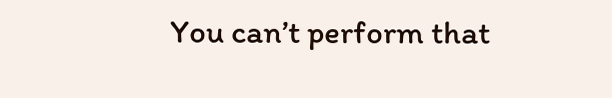You can’t perform that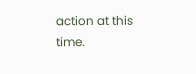action at this time.